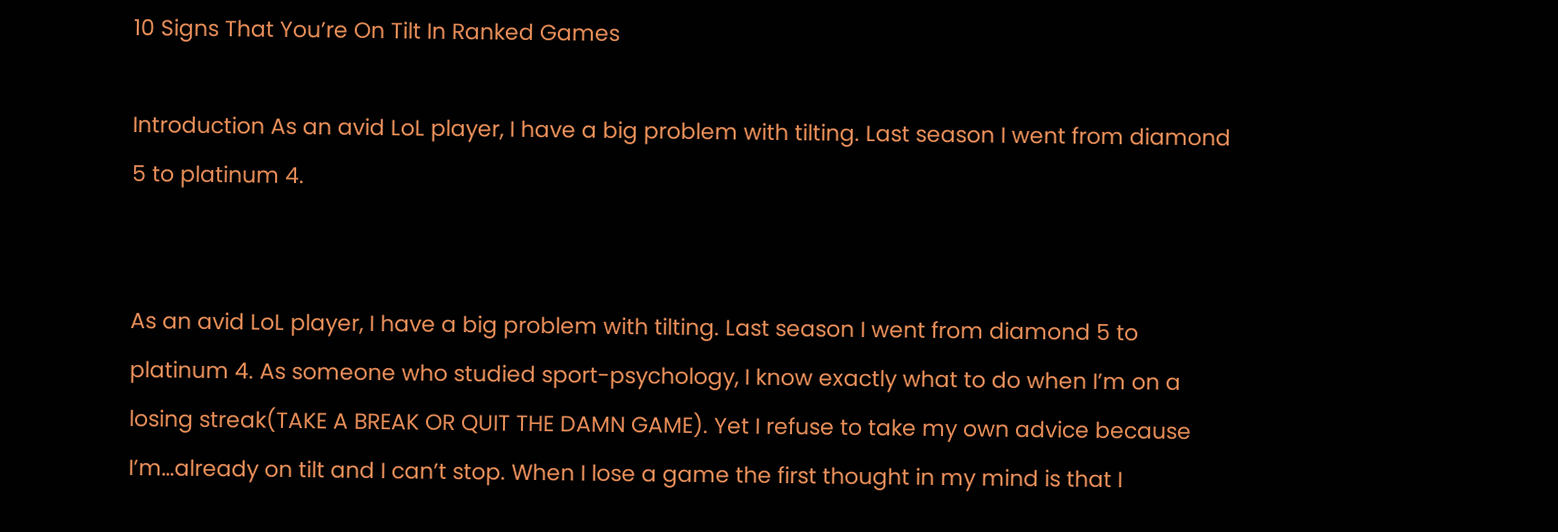10 Signs That You’re On Tilt In Ranked Games

Introduction As an avid LoL player, I have a big problem with tilting. Last season I went from diamond 5 to platinum 4.


As an avid LoL player, I have a big problem with tilting. Last season I went from diamond 5 to platinum 4. As someone who studied sport-psychology, I know exactly what to do when I’m on a losing streak(TAKE A BREAK OR QUIT THE DAMN GAME). Yet I refuse to take my own advice because I’m…already on tilt and I can’t stop. When I lose a game the first thought in my mind is that I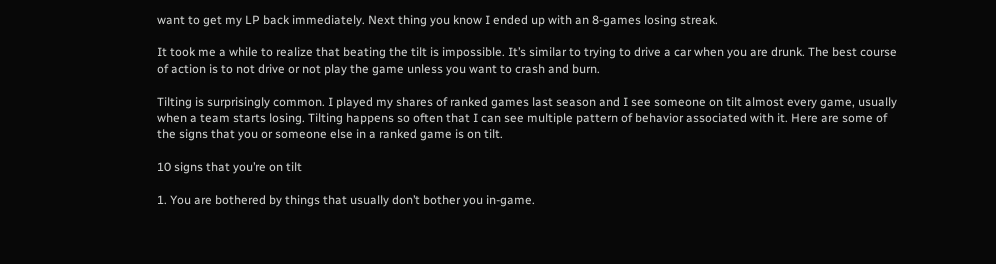want to get my LP back immediately. Next thing you know I ended up with an 8-games losing streak.

It took me a while to realize that beating the tilt is impossible. It’s similar to trying to drive a car when you are drunk. The best course of action is to not drive or not play the game unless you want to crash and burn.

Tilting is surprisingly common. I played my shares of ranked games last season and I see someone on tilt almost every game, usually when a team starts losing. Tilting happens so often that I can see multiple pattern of behavior associated with it. Here are some of the signs that you or someone else in a ranked game is on tilt.

10 signs that you’re on tilt

1. You are bothered by things that usually don’t bother you in-game.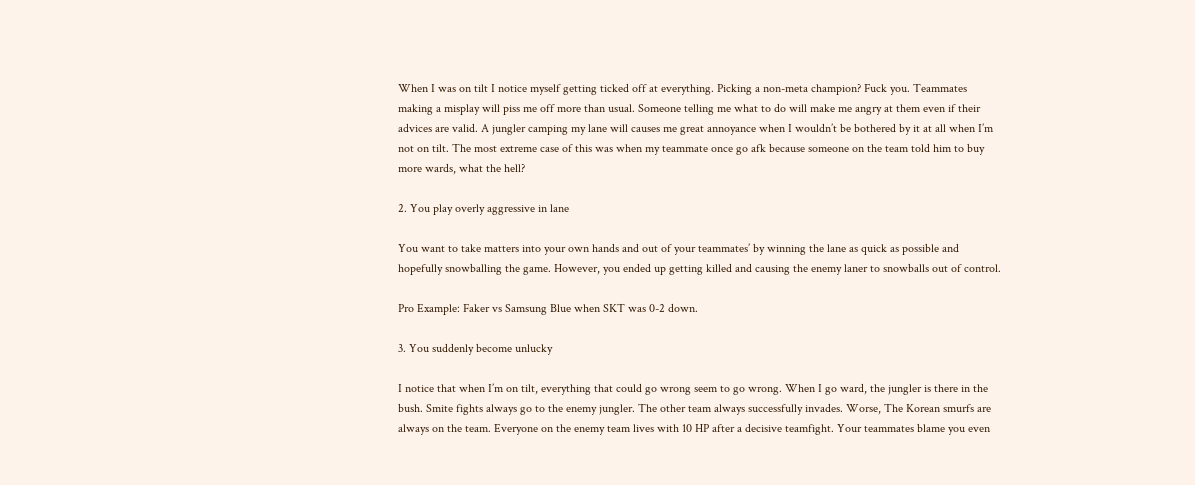When I was on tilt I notice myself getting ticked off at everything. Picking a non-meta champion? Fuck you. Teammates making a misplay will piss me off more than usual. Someone telling me what to do will make me angry at them even if their advices are valid. A jungler camping my lane will causes me great annoyance when I wouldn’t be bothered by it at all when I’m not on tilt. The most extreme case of this was when my teammate once go afk because someone on the team told him to buy more wards, what the hell?

2. You play overly aggressive in lane

You want to take matters into your own hands and out of your teammates’ by winning the lane as quick as possible and hopefully snowballing the game. However, you ended up getting killed and causing the enemy laner to snowballs out of control.

Pro Example: Faker vs Samsung Blue when SKT was 0-2 down.

3. You suddenly become unlucky

I notice that when I’m on tilt, everything that could go wrong seem to go wrong. When I go ward, the jungler is there in the bush. Smite fights always go to the enemy jungler. The other team always successfully invades. Worse, The Korean smurfs are always on the team. Everyone on the enemy team lives with 10 HP after a decisive teamfight. Your teammates blame you even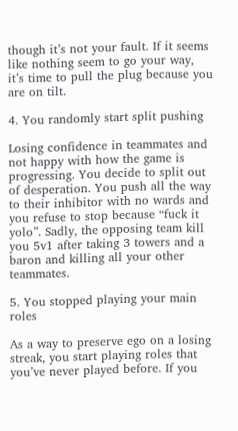though it’s not your fault. If it seems like nothing seem to go your way, it’s time to pull the plug because you are on tilt.

4. You randomly start split pushing

Losing confidence in teammates and not happy with how the game is progressing. You decide to split out of desperation. You push all the way to their inhibitor with no wards and you refuse to stop because “fuck it yolo”. Sadly, the opposing team kill you 5v1 after taking 3 towers and a baron and killing all your other teammates.

5. You stopped playing your main roles

As a way to preserve ego on a losing streak, you start playing roles that you’ve never played before. If you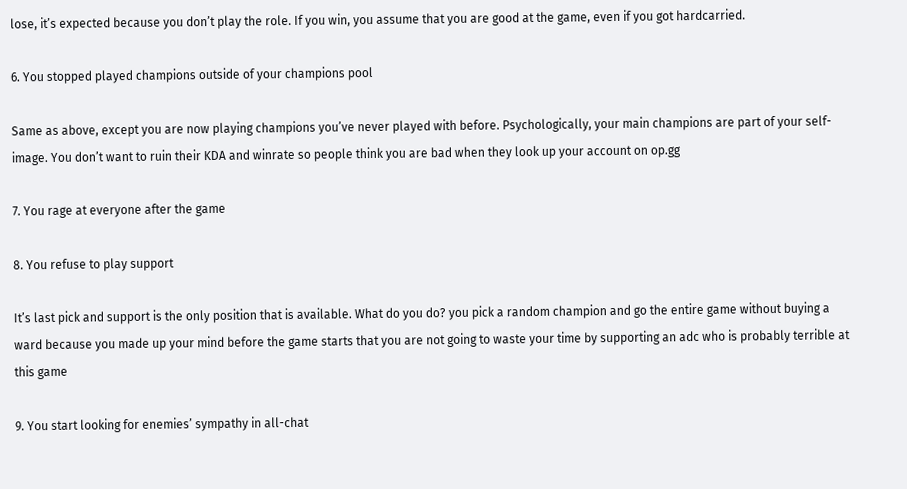lose, it’s expected because you don’t play the role. If you win, you assume that you are good at the game, even if you got hardcarried.

6. You stopped played champions outside of your champions pool

Same as above, except you are now playing champions you’ve never played with before. Psychologically, your main champions are part of your self-image. You don’t want to ruin their KDA and winrate so people think you are bad when they look up your account on op.gg

7. You rage at everyone after the game

8. You refuse to play support

It’s last pick and support is the only position that is available. What do you do? you pick a random champion and go the entire game without buying a ward because you made up your mind before the game starts that you are not going to waste your time by supporting an adc who is probably terrible at this game

9. You start looking for enemies’ sympathy in all-chat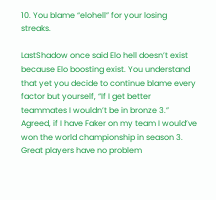10. You blame “elohell” for your losing streaks.

LastShadow once said Elo hell doesn’t exist because Elo boosting exist. You understand that yet you decide to continue blame every factor but yourself, “If I get better teammates I wouldn’t be in bronze 3.” Agreed, if I have Faker on my team I would’ve won the world championship in season 3. Great players have no problem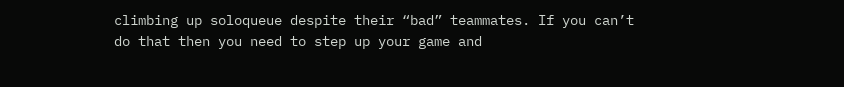climbing up soloqueue despite their “bad” teammates. If you can’t do that then you need to step up your game and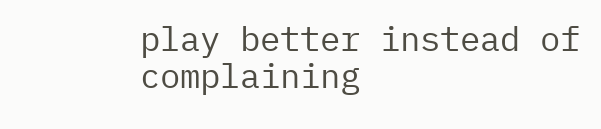play better instead of complaining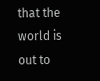that the world is out to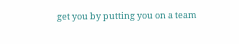get you by putting you on a team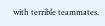with terrible teammates.